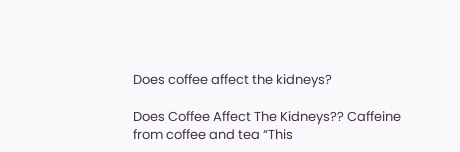Does coffee affect the kidneys?

Does Coffee Affect The Kidneys?? Caffeine from coffee and tea “This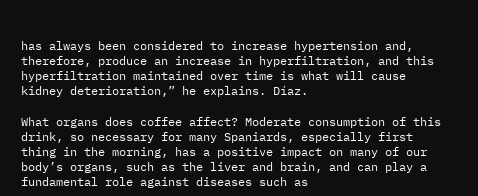has always been considered to increase hypertension and, therefore, produce an increase in hyperfiltration, and this hyperfiltration maintained over time is what will cause kidney deterioration,” he explains. Díaz.

What organs does coffee affect? Moderate consumption of this drink, so necessary for many Spaniards, especially first thing in the morning, has a positive impact on many of our body’s organs, such as the liver and brain, and can play a fundamental role against diseases such as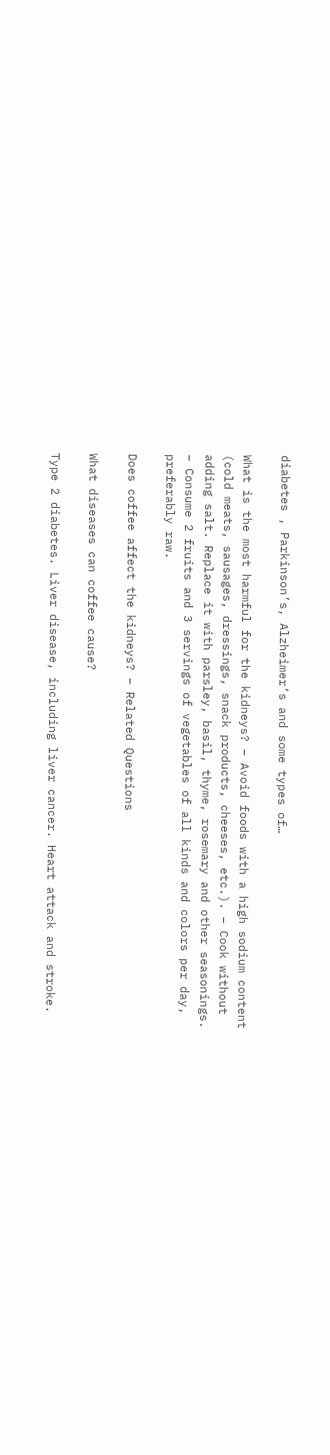diabetes , Parkinson’s, Alzheimer’s and some types of…

What is the most harmful for the kidneys? – Avoid foods with a high sodium content (cold meats, sausages, dressings, snack products, cheeses, etc.). – Cook without adding salt. Replace it with parsley, basil, thyme, rosemary and other seasonings. – Consume 2 fruits and 3 servings of vegetables of all kinds and colors per day, preferably raw.

Does coffee affect the kidneys? – Related Questions

What diseases can coffee cause?

Type 2 diabetes. Liver disease, including liver cancer. Heart attack and stroke.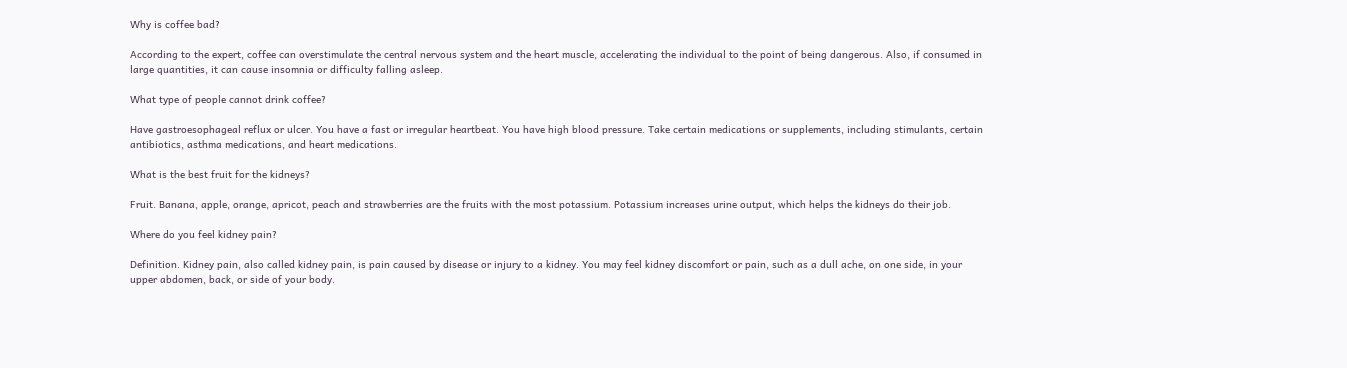Why is coffee bad?

According to the expert, coffee can overstimulate the central nervous system and the heart muscle, accelerating the individual to the point of being dangerous. Also, if consumed in large quantities, it can cause insomnia or difficulty falling asleep.

What type of people cannot drink coffee?

Have gastroesophageal reflux or ulcer. You have a fast or irregular heartbeat. You have high blood pressure. Take certain medications or supplements, including stimulants, certain antibiotics, asthma medications, and heart medications.

What is the best fruit for the kidneys?

Fruit. Banana, apple, orange, apricot, peach and strawberries are the fruits with the most potassium. Potassium increases urine output, which helps the kidneys do their job.

Where do you feel kidney pain?

Definition. Kidney pain, also called kidney pain, is pain caused by disease or injury to a kidney. You may feel kidney discomfort or pain, such as a dull ache, on one side, in your upper abdomen, back, or side of your body.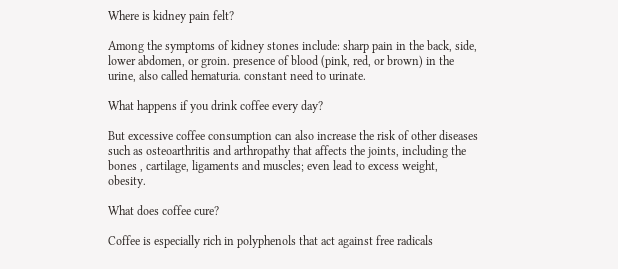Where is kidney pain felt?

Among the symptoms of kidney stones include: sharp pain in the back, side, lower abdomen, or groin. presence of blood (pink, red, or brown) in the urine, also called hematuria. constant need to urinate.

What happens if you drink coffee every day?

But excessive coffee consumption can also increase the risk of other diseases such as osteoarthritis and arthropathy that affects the joints, including the bones , cartilage, ligaments and muscles; even lead to excess weight, obesity.

What does coffee cure?

Coffee is especially rich in polyphenols that act against free radicals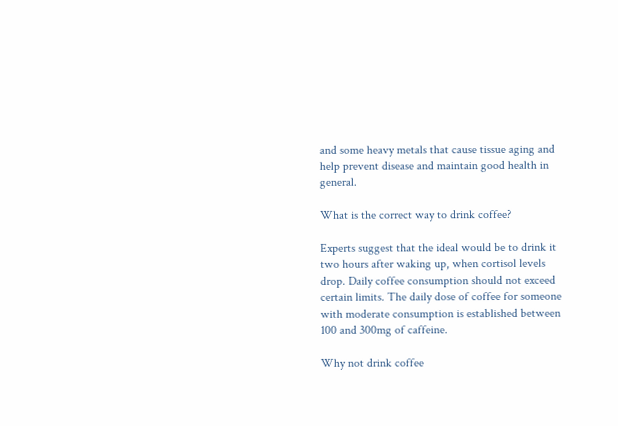and some heavy metals that cause tissue aging and help prevent disease and maintain good health in general.

What is the correct way to drink coffee?

Experts suggest that the ideal would be to drink it two hours after waking up, when cortisol levels drop. Daily coffee consumption should not exceed certain limits. The daily dose of coffee for someone with moderate consumption is established between 100 and 300mg of caffeine.

Why not drink coffee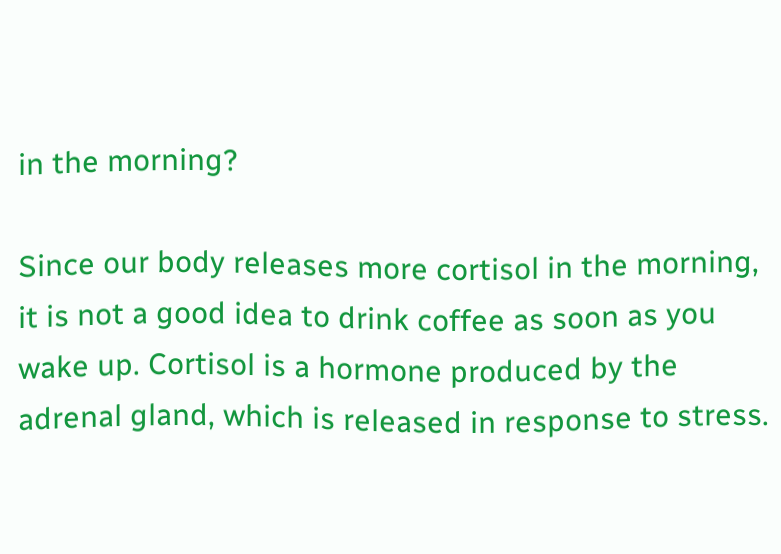in the morning?

Since our body releases more cortisol in the morning, it is not a good idea to drink coffee as soon as you wake up. Cortisol is a hormone produced by the adrenal gland, which is released in response to stress.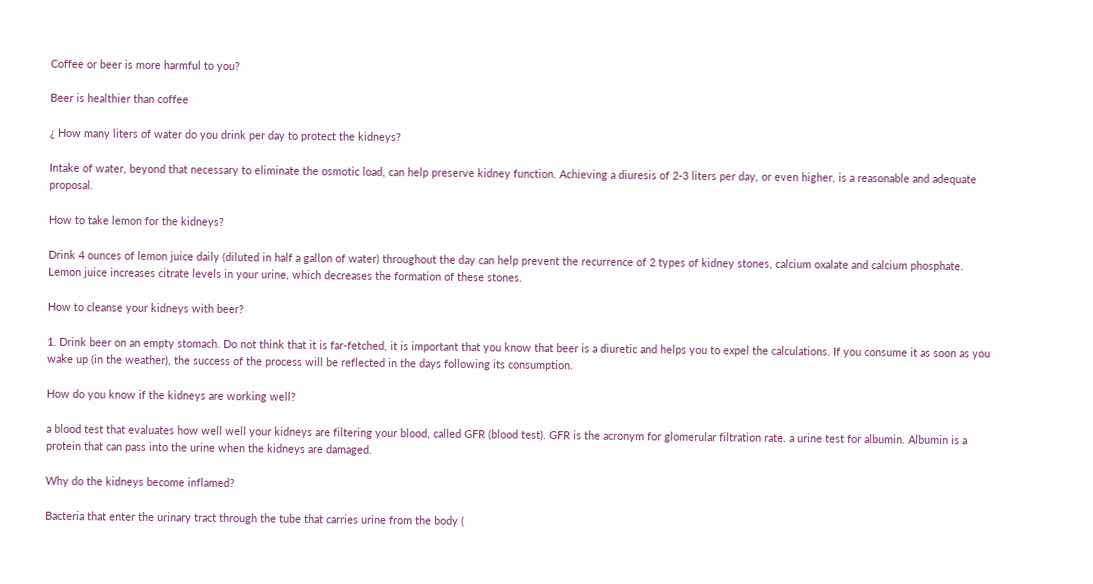Coffee or beer is more harmful to you?

Beer is healthier than coffee

¿ How many liters of water do you drink per day to protect the kidneys?

Intake of water, beyond that necessary to eliminate the osmotic load, can help preserve kidney function. Achieving a diuresis of 2-3 liters per day, or even higher, is a reasonable and adequate proposal.

How to take lemon for the kidneys?

Drink 4 ounces of lemon juice daily (diluted in half a gallon of water) throughout the day can help prevent the recurrence of 2 types of kidney stones, calcium oxalate and calcium phosphate. Lemon juice increases citrate levels in your urine, which decreases the formation of these stones.

How to cleanse your kidneys with beer?

1. Drink beer on an empty stomach. Do not think that it is far-fetched, it is important that you know that beer is a diuretic and helps you to expel the calculations. If you consume it as soon as you wake up (in the weather), the success of the process will be reflected in the days following its consumption.

How do you know if the kidneys are working well?

a blood test that evaluates how well well your kidneys are filtering your blood, called GFR (blood test). GFR is the acronym for glomerular filtration rate. a urine test for albumin. Albumin is a protein that can pass into the urine when the kidneys are damaged.

Why do the kidneys become inflamed?

Bacteria that enter the urinary tract through the tube that carries urine from the body (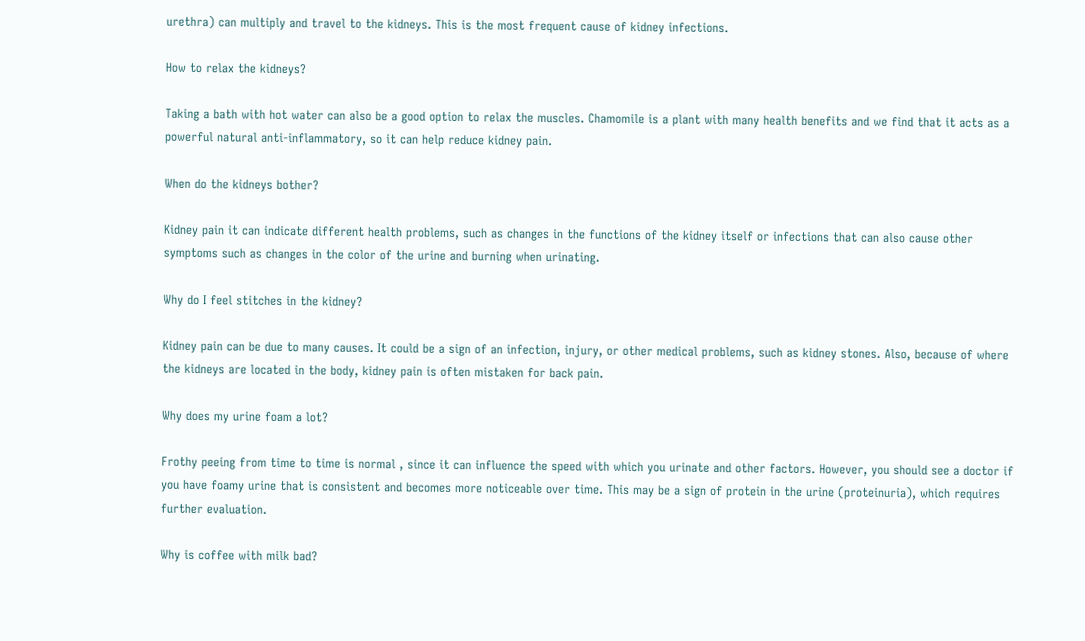urethra) can multiply and travel to the kidneys. This is the most frequent cause of kidney infections.

How to relax the kidneys?

Taking a bath with hot water can also be a good option to relax the muscles. Chamomile is a plant with many health benefits and we find that it acts as a powerful natural anti-inflammatory, so it can help reduce kidney pain.

When do the kidneys bother?

Kidney pain it can indicate different health problems, such as changes in the functions of the kidney itself or infections that can also cause other symptoms such as changes in the color of the urine and burning when urinating.

Why do I feel stitches in the kidney?

Kidney pain can be due to many causes. It could be a sign of an infection, injury, or other medical problems, such as kidney stones. Also, because of where the kidneys are located in the body, kidney pain is often mistaken for back pain.

Why does my urine foam a lot?

Frothy peeing from time to time is normal , since it can influence the speed with which you urinate and other factors. However, you should see a doctor if you have foamy urine that is consistent and becomes more noticeable over time. This may be a sign of protein in the urine (proteinuria), which requires further evaluation.

Why is coffee with milk bad?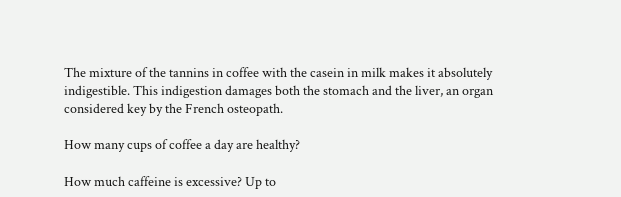The mixture of the tannins in coffee with the casein in milk makes it absolutely indigestible. This indigestion damages both the stomach and the liver, an organ considered key by the French osteopath.

How many cups of coffee a day are healthy?

How much caffeine is excessive? Up to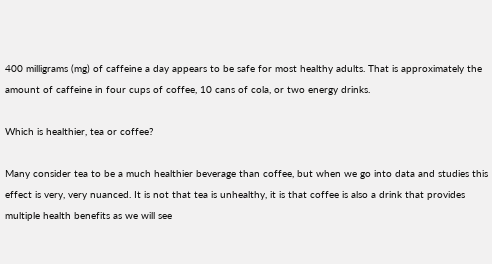400 milligrams (mg) of caffeine a day appears to be safe for most healthy adults. That is approximately the amount of caffeine in four cups of coffee, 10 cans of cola, or two energy drinks.

Which is healthier, tea or coffee?

Many consider tea to be a much healthier beverage than coffee, but when we go into data and studies this effect is very, very nuanced. It is not that tea is unhealthy, it is that coffee is also a drink that provides multiple health benefits as we will see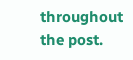throughout the post.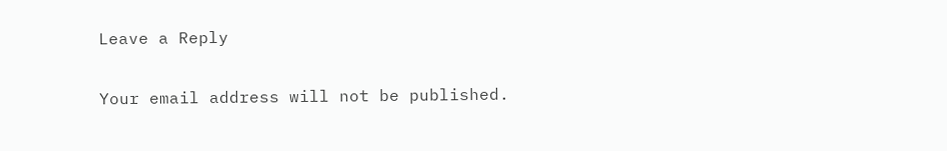Leave a Reply

Your email address will not be published.